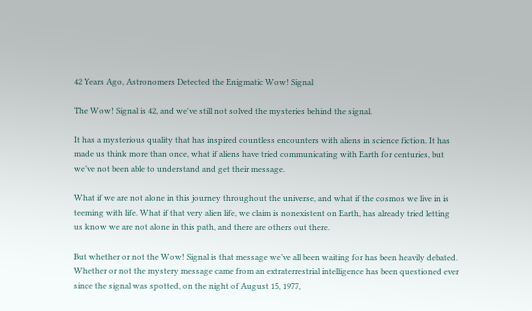42 Years Ago, Astronomers Detected the Enigmatic Wow! Signal

The Wow! Signal is 42, and we've still not solved the mysteries behind the signal.

It has a mysterious quality that has inspired countless encounters with aliens in science fiction. It has made us think more than once, what if aliens have tried communicating with Earth for centuries, but we’ve not been able to understand and get their message.

What if we are not alone in this journey throughout the universe, and what if the cosmos we live in is teeming with life. What if that very alien life, we claim is nonexistent on Earth, has already tried letting us know we are not alone in this path, and there are others out there.

But whether or not the Wow! Signal is that message we’ve all been waiting for has been heavily debated. Whether or not the mystery message came from an extraterrestrial intelligence has been questioned ever since the signal was spotted, on the night of August 15, 1977,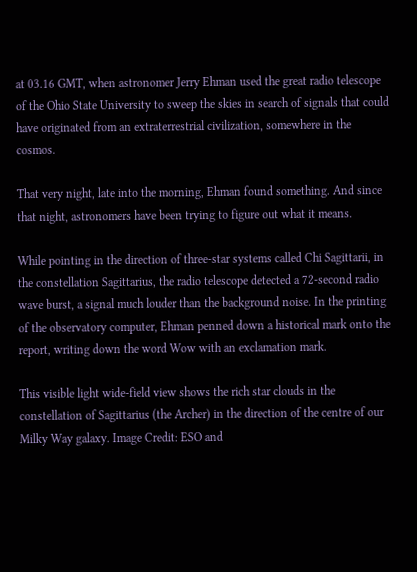at 03.16 GMT, when astronomer Jerry Ehman used the great radio telescope of the Ohio State University to sweep the skies in search of signals that could have originated from an extraterrestrial civilization, somewhere in the cosmos.

That very night, late into the morning, Ehman found something. And since that night, astronomers have been trying to figure out what it means.

While pointing in the direction of three-star systems called Chi Sagittarii, in the constellation Sagittarius, the radio telescope detected a 72-second radio wave burst, a signal much louder than the background noise. In the printing of the observatory computer, Ehman penned down a historical mark onto the report, writing down the word Wow with an exclamation mark.

This visible light wide-field view shows the rich star clouds in the constellation of Sagittarius (the Archer) in the direction of the centre of our Milky Way galaxy. Image Credit: ESO and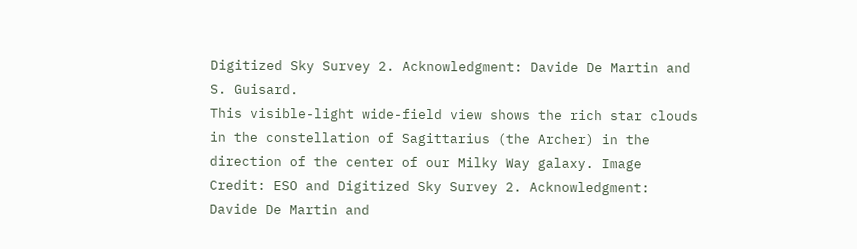Digitized Sky Survey 2. Acknowledgment: Davide De Martin and S. Guisard.
This visible-light wide-field view shows the rich star clouds in the constellation of Sagittarius (the Archer) in the direction of the center of our Milky Way galaxy. Image Credit: ESO and Digitized Sky Survey 2. Acknowledgment: Davide De Martin and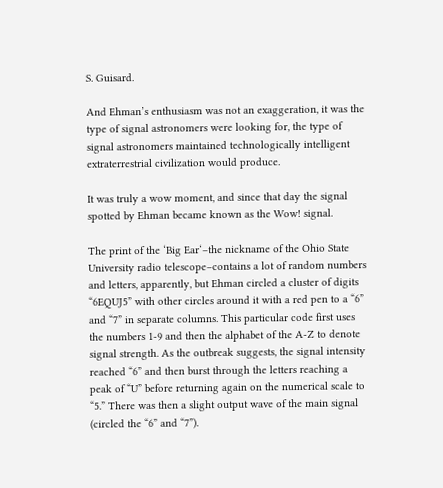S. Guisard.

And Ehman’s enthusiasm was not an exaggeration, it was the type of signal astronomers were looking for, the type of signal astronomers maintained technologically intelligent extraterrestrial civilization would produce.

It was truly a wow moment, and since that day the signal spotted by Ehman became known as the Wow! signal.

The print of the ‘Big Ear‘–the nickname of the Ohio State University radio telescope–contains a lot of random numbers and letters, apparently, but Ehman circled a cluster of digits “6EQUJ5” with other circles around it with a red pen to a “6” and “7” in separate columns. This particular code first uses the numbers 1-9 and then the alphabet of the A-Z to denote signal strength. As the outbreak suggests, the signal intensity reached “6” and then burst through the letters reaching a peak of “U” before returning again on the numerical scale to “5.” There was then a slight output wave of the main signal (circled the “6” and “7”).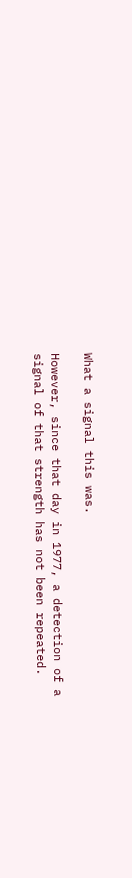What a signal this was.

However, since that day in 1977, a detection of a signal of that strength has not been repeated.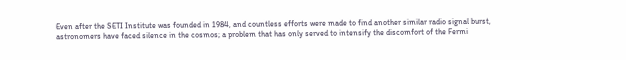Even after the SETI Institute was founded in 1984, and countless efforts were made to find another similar radio signal burst, astronomers have faced silence in the cosmos; a problem that has only served to intensify the discomfort of the Fermi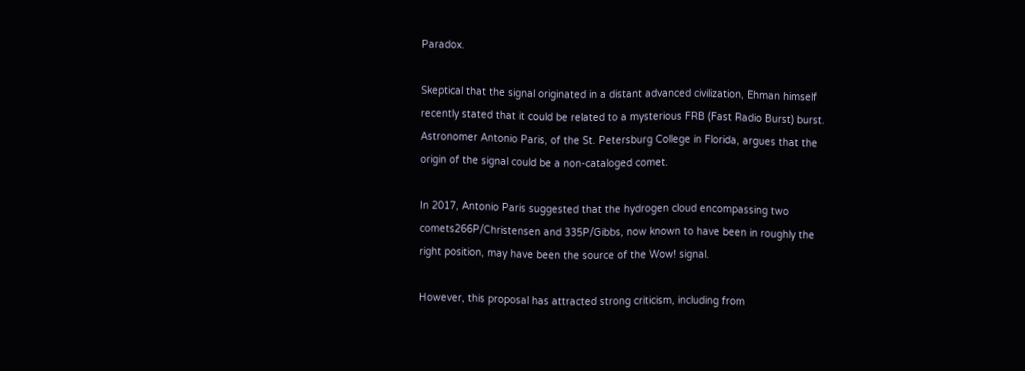Paradox.

Skeptical that the signal originated in a distant advanced civilization, Ehman himself recently stated that it could be related to a mysterious FRB (Fast Radio Burst) burst. Astronomer Antonio Paris, of the St. Petersburg College in Florida, argues that the origin of the signal could be a non-cataloged comet.

In 2017, Antonio Paris suggested that the hydrogen cloud encompassing two comets266P/Christensen and 335P/Gibbs, now known to have been in roughly the right position, may have been the source of the Wow! signal.

However, this proposal has attracted strong criticism, including from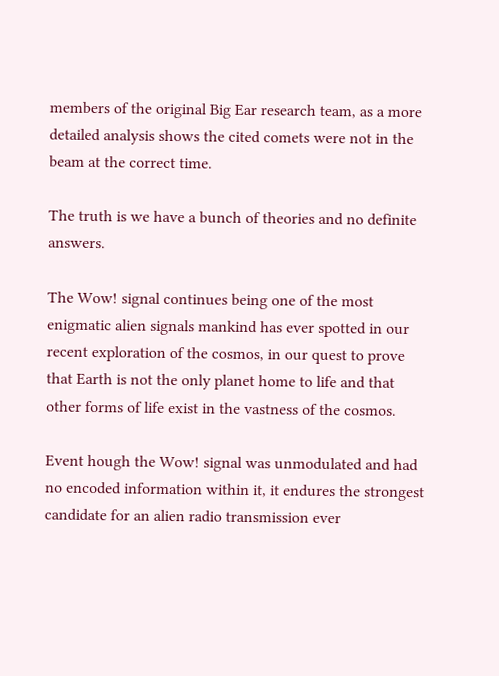members of the original Big Ear research team, as a more detailed analysis shows the cited comets were not in the beam at the correct time.

The truth is we have a bunch of theories and no definite answers.

The Wow! signal continues being one of the most enigmatic alien signals mankind has ever spotted in our recent exploration of the cosmos, in our quest to prove that Earth is not the only planet home to life and that other forms of life exist in the vastness of the cosmos.

Event hough the Wow! signal was unmodulated and had no encoded information within it, it endures the strongest candidate for an alien radio transmission ever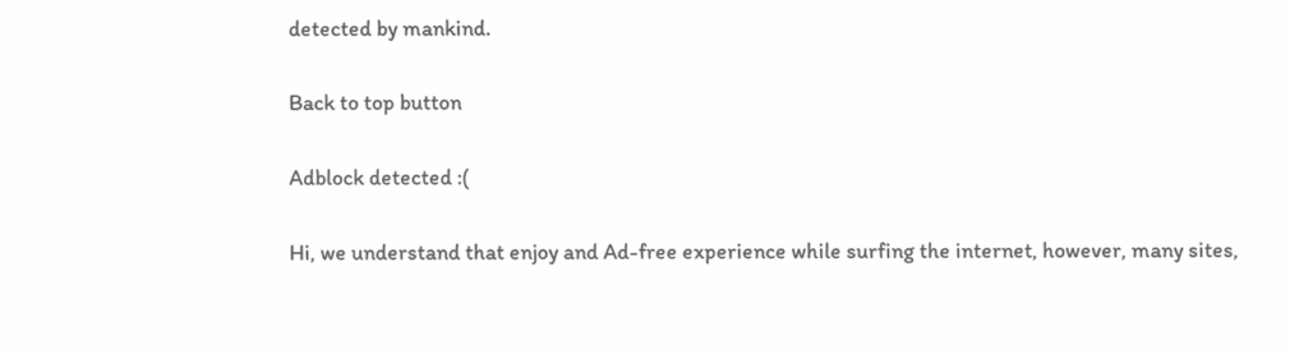detected by mankind.

Back to top button

Adblock detected :(

Hi, we understand that enjoy and Ad-free experience while surfing the internet, however, many sites,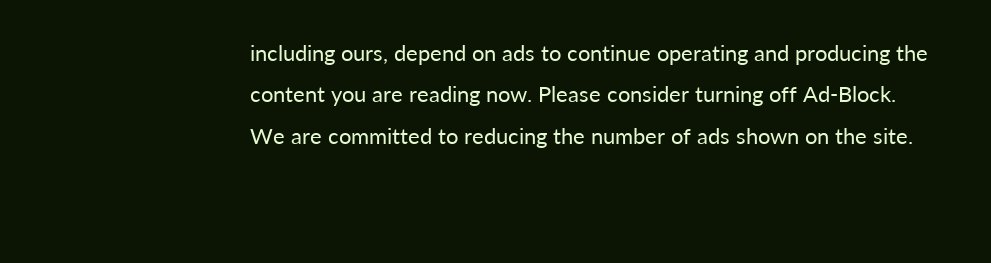including ours, depend on ads to continue operating and producing the content you are reading now. Please consider turning off Ad-Block. We are committed to reducing the number of ads shown on the site.